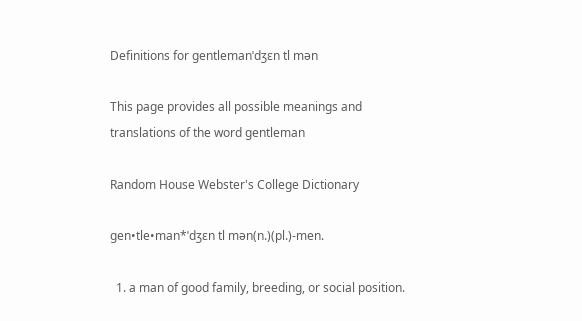Definitions for gentlemanˈdʒɛn tl mən

This page provides all possible meanings and translations of the word gentleman

Random House Webster's College Dictionary

gen•tle•man*ˈdʒɛn tl mən(n.)(pl.)-men.

  1. a man of good family, breeding, or social position.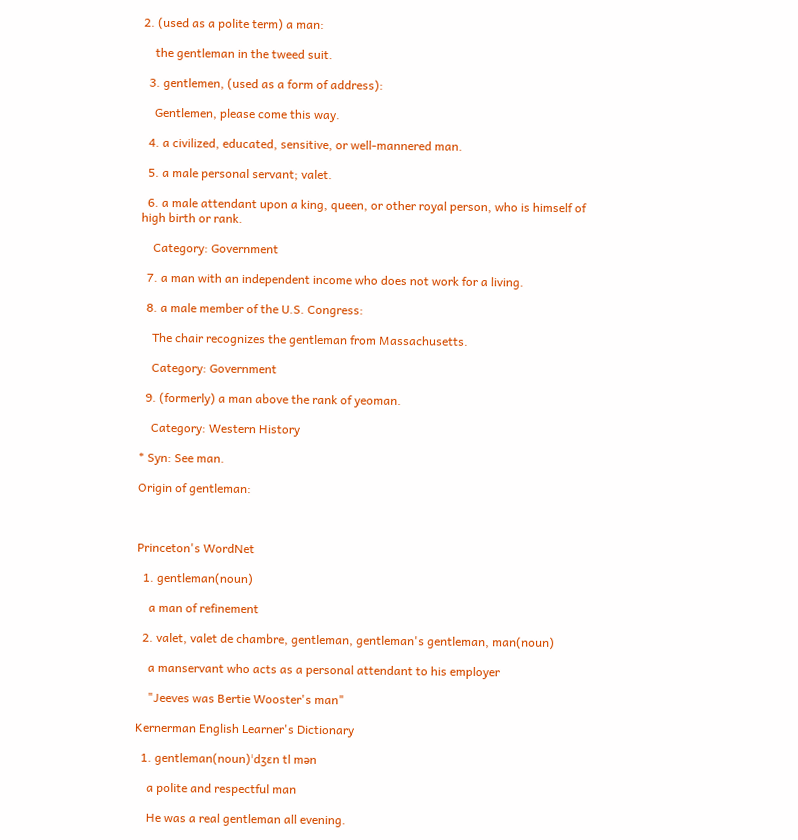2. (used as a polite term) a man:

    the gentleman in the tweed suit.

  3. gentlemen, (used as a form of address):

    Gentlemen, please come this way.

  4. a civilized, educated, sensitive, or well-mannered man.

  5. a male personal servant; valet.

  6. a male attendant upon a king, queen, or other royal person, who is himself of high birth or rank.

    Category: Government

  7. a man with an independent income who does not work for a living.

  8. a male member of the U.S. Congress:

    The chair recognizes the gentleman from Massachusetts.

    Category: Government

  9. (formerly) a man above the rank of yeoman.

    Category: Western History

* Syn: See man.

Origin of gentleman:



Princeton's WordNet

  1. gentleman(noun)

    a man of refinement

  2. valet, valet de chambre, gentleman, gentleman's gentleman, man(noun)

    a manservant who acts as a personal attendant to his employer

    "Jeeves was Bertie Wooster's man"

Kernerman English Learner's Dictionary

  1. gentleman(noun)ˈdʒɛn tl mən

    a polite and respectful man

    He was a real gentleman all evening.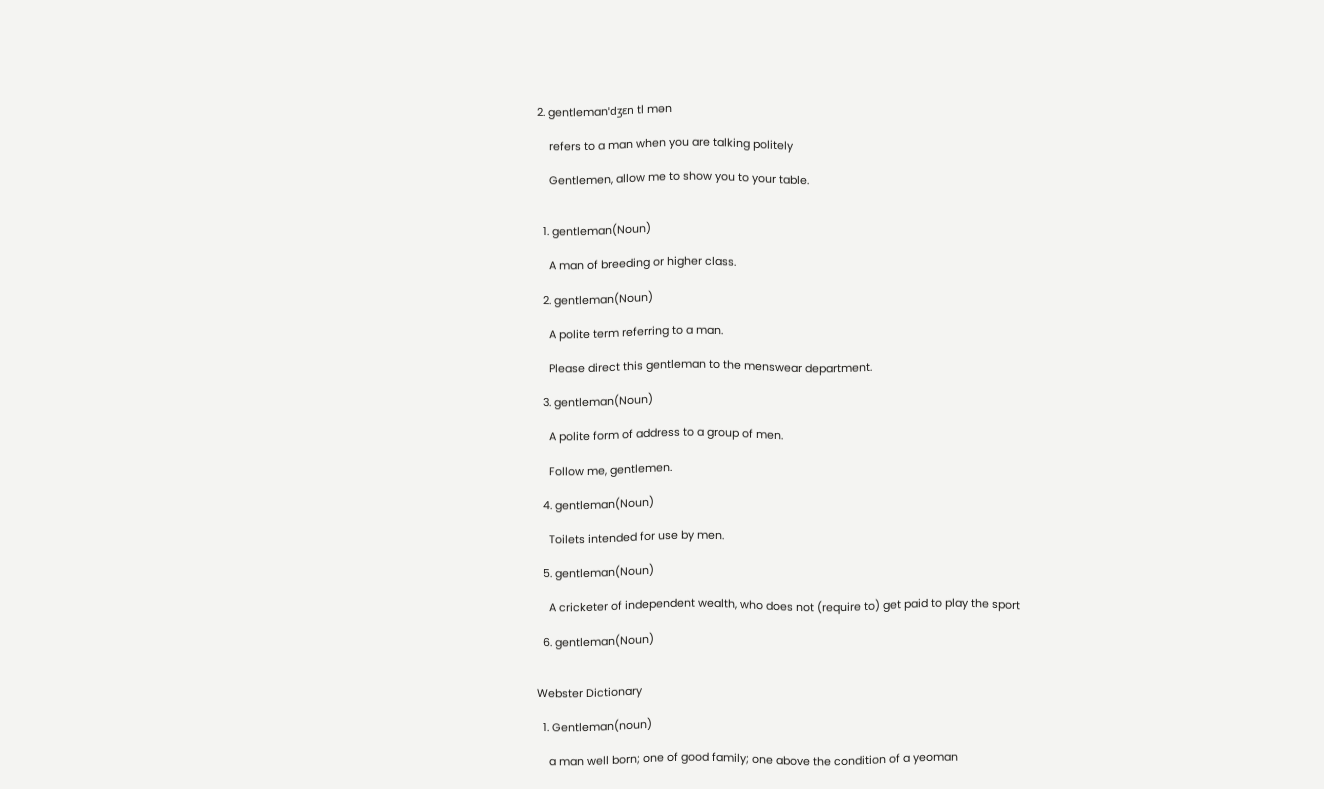2. gentlemanˈdʒɛn tl mən

    refers to a man when you are talking politely

    Gentlemen, allow me to show you to your table.


  1. gentleman(Noun)

    A man of breeding or higher class.

  2. gentleman(Noun)

    A polite term referring to a man.

    Please direct this gentleman to the menswear department.

  3. gentleman(Noun)

    A polite form of address to a group of men.

    Follow me, gentlemen.

  4. gentleman(Noun)

    Toilets intended for use by men.

  5. gentleman(Noun)

    A cricketer of independent wealth, who does not (require to) get paid to play the sport

  6. gentleman(Noun)


Webster Dictionary

  1. Gentleman(noun)

    a man well born; one of good family; one above the condition of a yeoman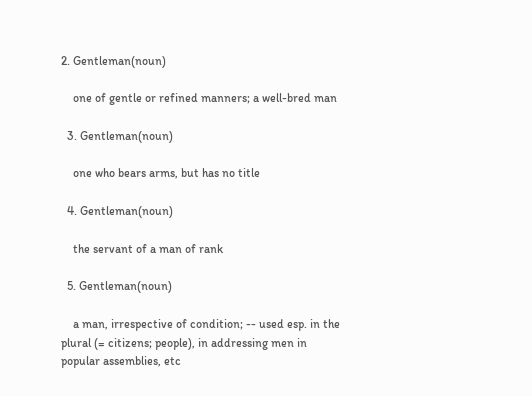2. Gentleman(noun)

    one of gentle or refined manners; a well-bred man

  3. Gentleman(noun)

    one who bears arms, but has no title

  4. Gentleman(noun)

    the servant of a man of rank

  5. Gentleman(noun)

    a man, irrespective of condition; -- used esp. in the plural (= citizens; people), in addressing men in popular assemblies, etc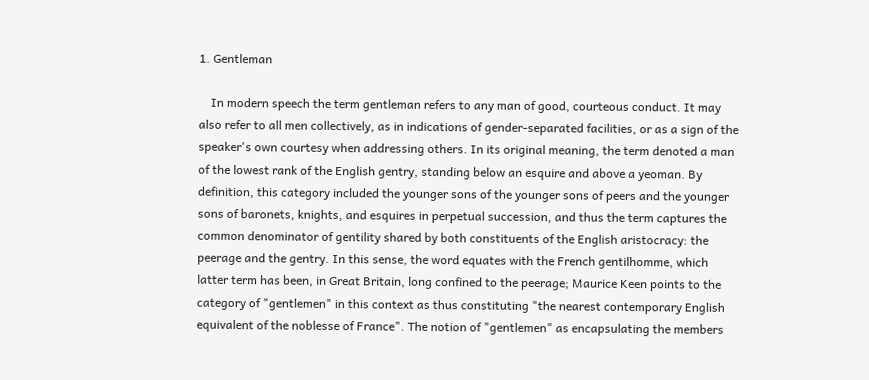1. Gentleman

    In modern speech the term gentleman refers to any man of good, courteous conduct. It may also refer to all men collectively, as in indications of gender-separated facilities, or as a sign of the speaker's own courtesy when addressing others. In its original meaning, the term denoted a man of the lowest rank of the English gentry, standing below an esquire and above a yeoman. By definition, this category included the younger sons of the younger sons of peers and the younger sons of baronets, knights, and esquires in perpetual succession, and thus the term captures the common denominator of gentility shared by both constituents of the English aristocracy: the peerage and the gentry. In this sense, the word equates with the French gentilhomme, which latter term has been, in Great Britain, long confined to the peerage; Maurice Keen points to the category of "gentlemen" in this context as thus constituting "the nearest contemporary English equivalent of the noblesse of France". The notion of "gentlemen" as encapsulating the members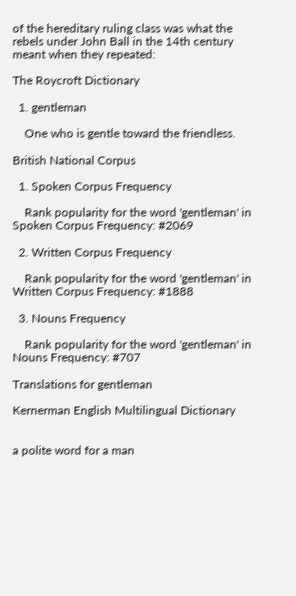of the hereditary ruling class was what the rebels under John Ball in the 14th century meant when they repeated:

The Roycroft Dictionary

  1. gentleman

    One who is gentle toward the friendless.

British National Corpus

  1. Spoken Corpus Frequency

    Rank popularity for the word 'gentleman' in Spoken Corpus Frequency: #2069

  2. Written Corpus Frequency

    Rank popularity for the word 'gentleman' in Written Corpus Frequency: #1888

  3. Nouns Frequency

    Rank popularity for the word 'gentleman' in Nouns Frequency: #707

Translations for gentleman

Kernerman English Multilingual Dictionary


a polite word for a man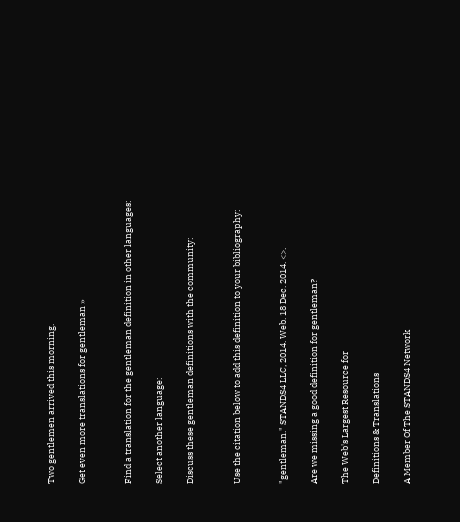Two gentlemen arrived this morning.

Get even more translations for gentleman »


Find a translation for the gentleman definition in other languages:

Select another language:

Discuss these gentleman definitions with the community:


Use the citation below to add this definition to your bibliography:


"gentleman." STANDS4 LLC, 2014. Web. 18 Dec. 2014. <>.

Are we missing a good definition for gentleman?

The Web's Largest Resource for

Definitions & Translations

A Member Of The STANDS4 Network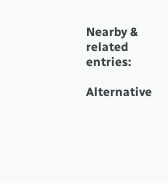Nearby & related entries:

Alternative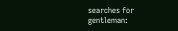searches for gentleman: